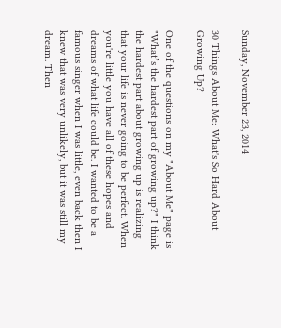Sunday, November 23, 2014

30 Things About Me: What's So Hard About Growing Up?

One of the questions on my "About Me" page is "What’s the hardest part of growing up?" I think the hardest part about growing up is realizing that your life is never going to be perfect. When you're little you have all of these hopes and dreams of what life could be. I wanted to be a famous singer when I was little, even back then I knew that was very unlikely, but it was still my dream. Then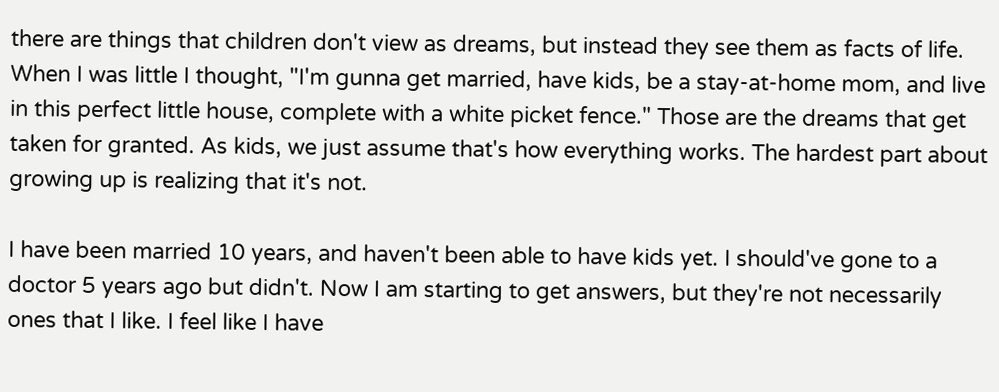there are things that children don't view as dreams, but instead they see them as facts of life. When I was little I thought, "I'm gunna get married, have kids, be a stay-at-home mom, and live in this perfect little house, complete with a white picket fence." Those are the dreams that get taken for granted. As kids, we just assume that's how everything works. The hardest part about growing up is realizing that it's not.

I have been married 10 years, and haven't been able to have kids yet. I should've gone to a doctor 5 years ago but didn't. Now I am starting to get answers, but they're not necessarily ones that I like. I feel like I have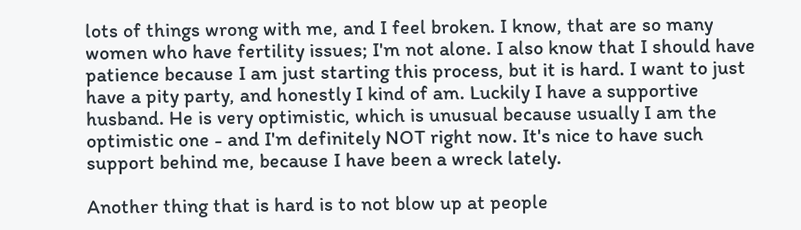lots of things wrong with me, and I feel broken. I know, that are so many women who have fertility issues; I'm not alone. I also know that I should have patience because I am just starting this process, but it is hard. I want to just have a pity party, and honestly I kind of am. Luckily I have a supportive husband. He is very optimistic, which is unusual because usually I am the optimistic one - and I'm definitely NOT right now. It's nice to have such support behind me, because I have been a wreck lately.

Another thing that is hard is to not blow up at people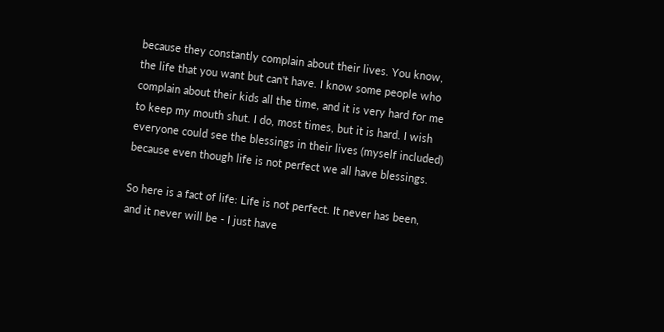because they constantly complain about their lives. You know, the life that you want but can't have. I know some people who complain about their kids all the time, and it is very hard for me to keep my mouth shut. I do, most times, but it is hard. I wish everyone could see the blessings in their lives (myself included) because even though life is not perfect we all have blessings.

So here is a fact of life: Life is not perfect. It never has been, and it never will be - I just have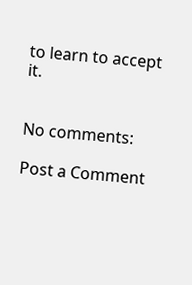to learn to accept it.


No comments:

Post a Comment